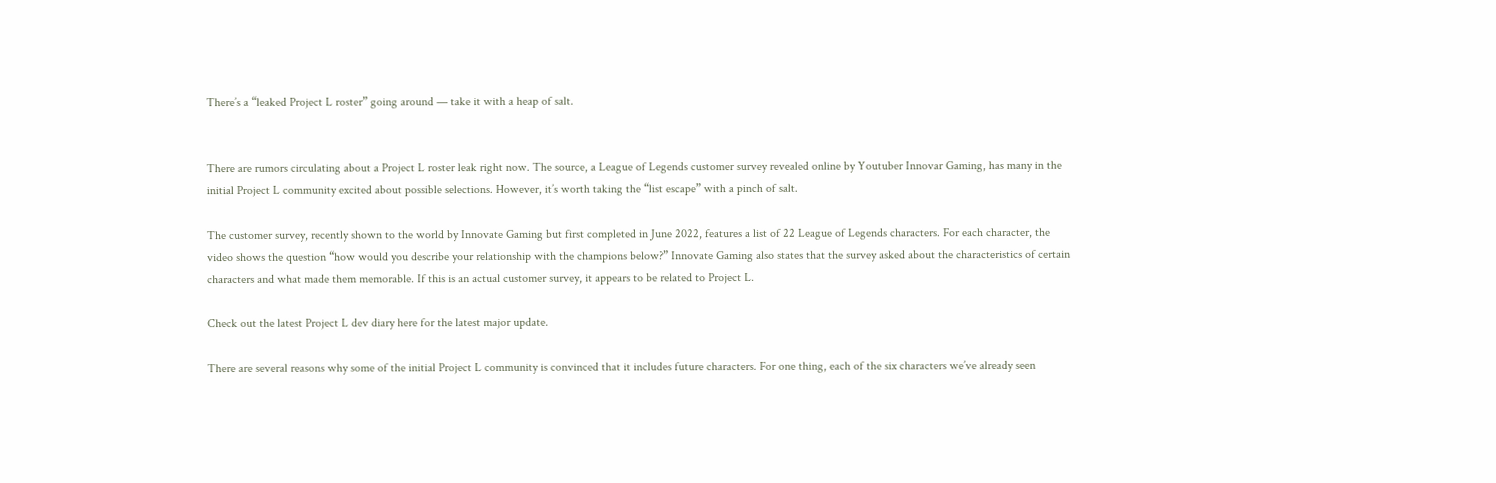There’s a “leaked Project L roster” going around — take it with a heap of salt.


There are rumors circulating about a Project L roster leak right now. The source, a League of Legends customer survey revealed online by Youtuber Innovar Gaming, has many in the initial Project L community excited about possible selections. However, it’s worth taking the “list escape” with a pinch of salt.

The customer survey, recently shown to the world by Innovate Gaming but first completed in June 2022, features a list of 22 League of Legends characters. For each character, the video shows the question “how would you describe your relationship with the champions below?” Innovate Gaming also states that the survey asked about the characteristics of certain characters and what made them memorable. If this is an actual customer survey, it appears to be related to Project L.

Check out the latest Project L dev diary here for the latest major update.

There are several reasons why some of the initial Project L community is convinced that it includes future characters. For one thing, each of the six characters we’ve already seen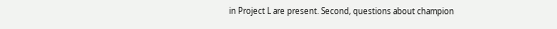in Project L are present. Second, questions about champion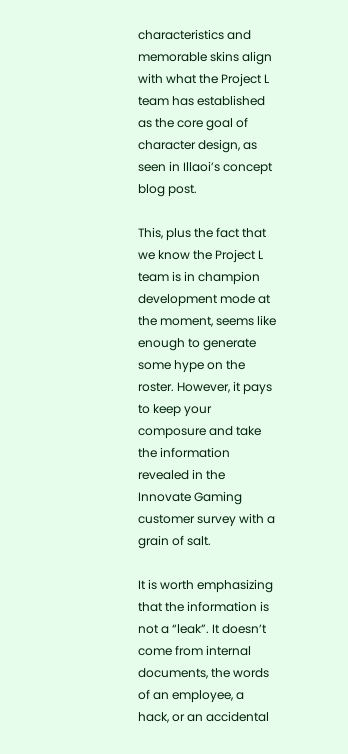characteristics and memorable skins align with what the Project L team has established as the core goal of character design, as seen in Illaoi’s concept blog post.

This, plus the fact that we know the Project L team is in champion development mode at the moment, seems like enough to generate some hype on the roster. However, it pays to keep your composure and take the information revealed in the Innovate Gaming customer survey with a grain of salt.

It is worth emphasizing that the information is not a “leak”. It doesn’t come from internal documents, the words of an employee, a hack, or an accidental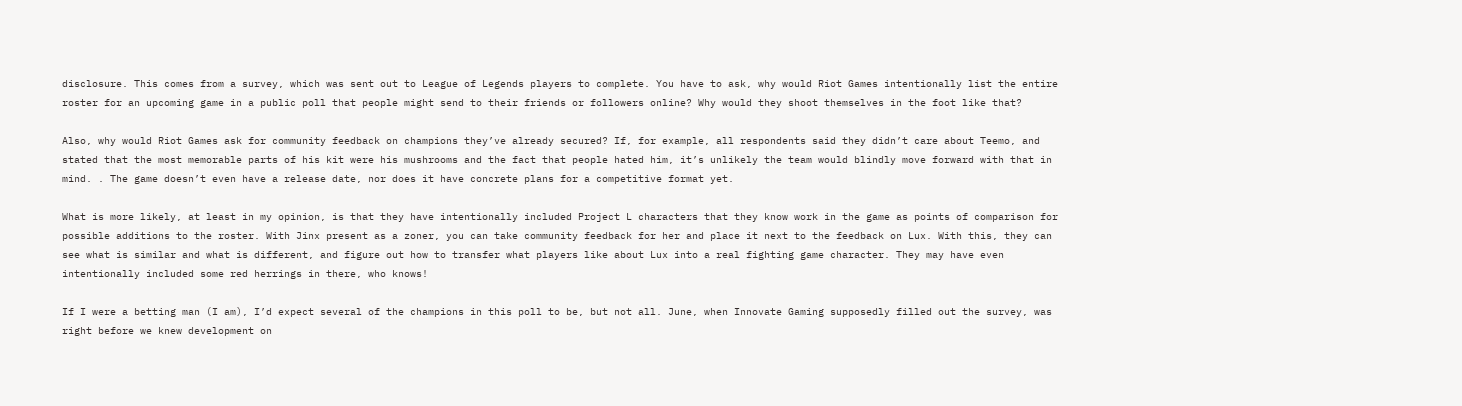disclosure. This comes from a survey, which was sent out to League of Legends players to complete. You have to ask, why would Riot Games intentionally list the entire roster for an upcoming game in a public poll that people might send to their friends or followers online? Why would they shoot themselves in the foot like that?

Also, why would Riot Games ask for community feedback on champions they’ve already secured? If, for example, all respondents said they didn’t care about Teemo, and stated that the most memorable parts of his kit were his mushrooms and the fact that people hated him, it’s unlikely the team would blindly move forward with that in mind. . The game doesn’t even have a release date, nor does it have concrete plans for a competitive format yet.

What is more likely, at least in my opinion, is that they have intentionally included Project L characters that they know work in the game as points of comparison for possible additions to the roster. With Jinx present as a zoner, you can take community feedback for her and place it next to the feedback on Lux. With this, they can see what is similar and what is different, and figure out how to transfer what players like about Lux into a real fighting game character. They may have even intentionally included some red herrings in there, who knows!

If I were a betting man (I am), I’d expect several of the champions in this poll to be, but not all. June, when Innovate Gaming supposedly filled out the survey, was right before we knew development on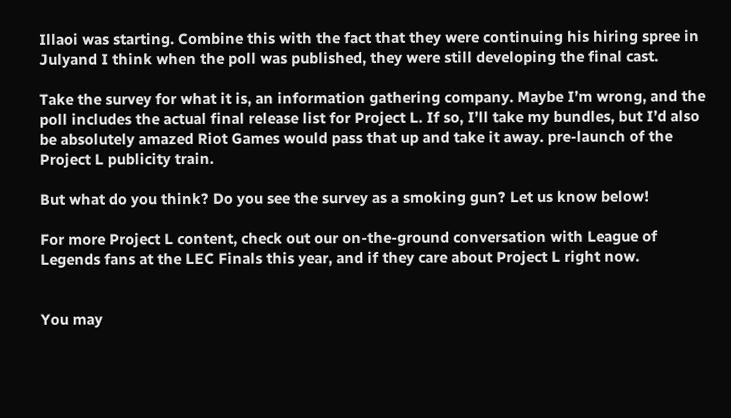Illaoi was starting. Combine this with the fact that they were continuing his hiring spree in Julyand I think when the poll was published, they were still developing the final cast.

Take the survey for what it is, an information gathering company. Maybe I’m wrong, and the poll includes the actual final release list for Project L. If so, I’ll take my bundles, but I’d also be absolutely amazed Riot Games would pass that up and take it away. pre-launch of the Project L publicity train.

But what do you think? Do you see the survey as a smoking gun? Let us know below!

For more Project L content, check out our on-the-ground conversation with League of Legends fans at the LEC Finals this year, and if they care about Project L right now.


You may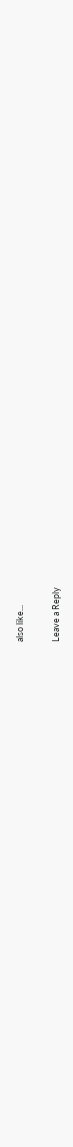also like...

Leave a Reply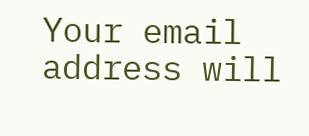Your email address will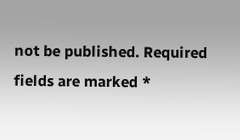not be published. Required fields are marked *